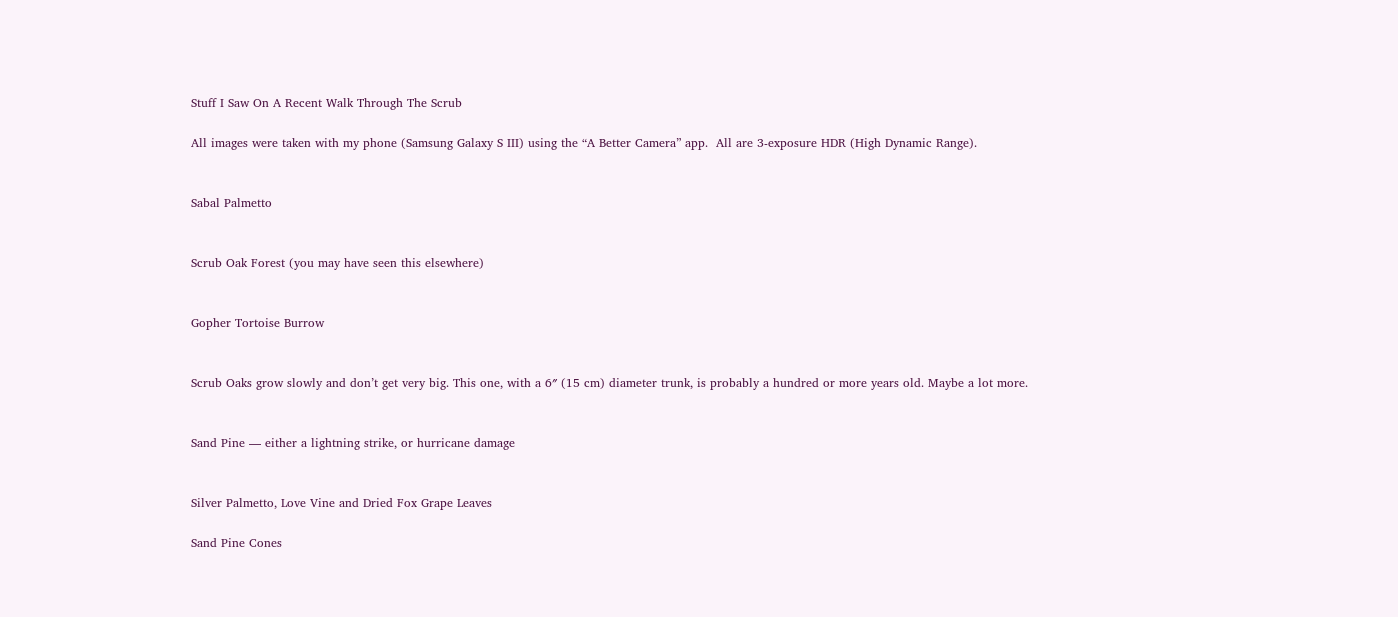Stuff I Saw On A Recent Walk Through The Scrub

All images were taken with my phone (Samsung Galaxy S III) using the “A Better Camera” app.  All are 3-exposure HDR (High Dynamic Range).


Sabal Palmetto


Scrub Oak Forest (you may have seen this elsewhere)


Gopher Tortoise Burrow


Scrub Oaks grow slowly and don’t get very big. This one, with a 6″ (15 cm) diameter trunk, is probably a hundred or more years old. Maybe a lot more.


Sand Pine — either a lightning strike, or hurricane damage


Silver Palmetto, Love Vine and Dried Fox Grape Leaves

Sand Pine Cones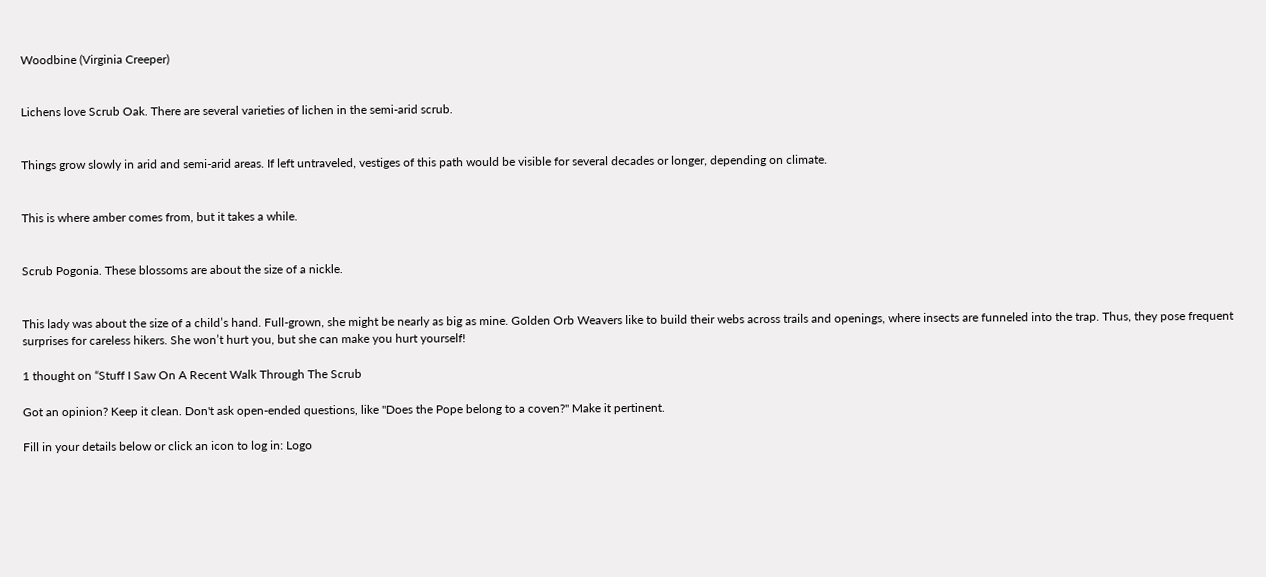Woodbine (Virginia Creeper)


Lichens love Scrub Oak. There are several varieties of lichen in the semi-arid scrub.


Things grow slowly in arid and semi-arid areas. If left untraveled, vestiges of this path would be visible for several decades or longer, depending on climate.


This is where amber comes from, but it takes a while.


Scrub Pogonia. These blossoms are about the size of a nickle.


This lady was about the size of a child’s hand. Full-grown, she might be nearly as big as mine. Golden Orb Weavers like to build their webs across trails and openings, where insects are funneled into the trap. Thus, they pose frequent surprises for careless hikers. She won’t hurt you, but she can make you hurt yourself!

1 thought on “Stuff I Saw On A Recent Walk Through The Scrub

Got an opinion? Keep it clean. Don't ask open-ended questions, like "Does the Pope belong to a coven?" Make it pertinent.

Fill in your details below or click an icon to log in: Logo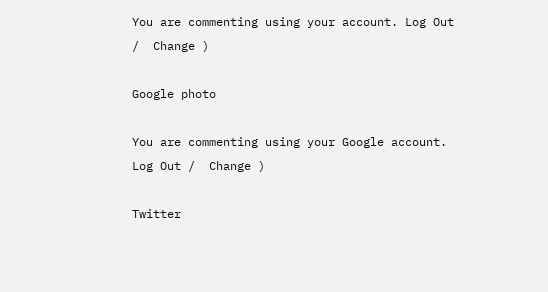You are commenting using your account. Log Out /  Change )

Google photo

You are commenting using your Google account. Log Out /  Change )

Twitter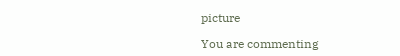picture

You are commenting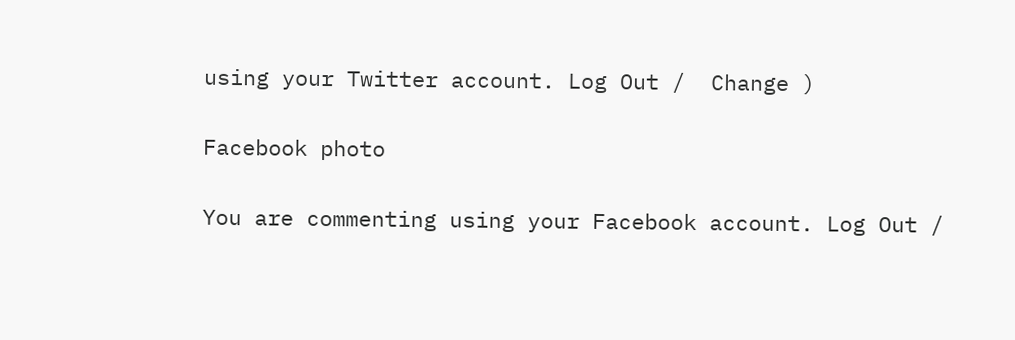using your Twitter account. Log Out /  Change )

Facebook photo

You are commenting using your Facebook account. Log Out /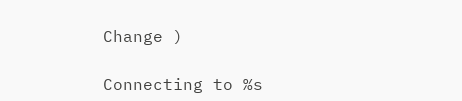Change )

Connecting to %s